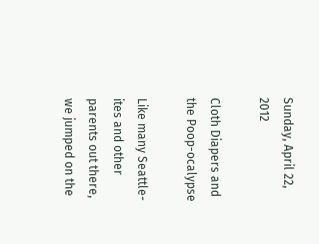Sunday, April 22, 2012

Cloth Diapers and the Poop-ocalypse

Like many Seattle-ites and other parents out there, we jumped on the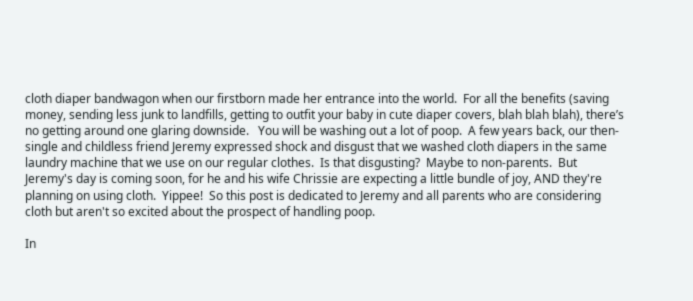cloth diaper bandwagon when our firstborn made her entrance into the world.  For all the benefits (saving money, sending less junk to landfills, getting to outfit your baby in cute diaper covers, blah blah blah), there’s no getting around one glaring downside.   You will be washing out a lot of poop.  A few years back, our then-single and childless friend Jeremy expressed shock and disgust that we washed cloth diapers in the same laundry machine that we use on our regular clothes.  Is that disgusting?  Maybe to non-parents.  But Jeremy's day is coming soon, for he and his wife Chrissie are expecting a little bundle of joy, AND they're planning on using cloth.  Yippee!  So this post is dedicated to Jeremy and all parents who are considering cloth but aren't so excited about the prospect of handling poop.

In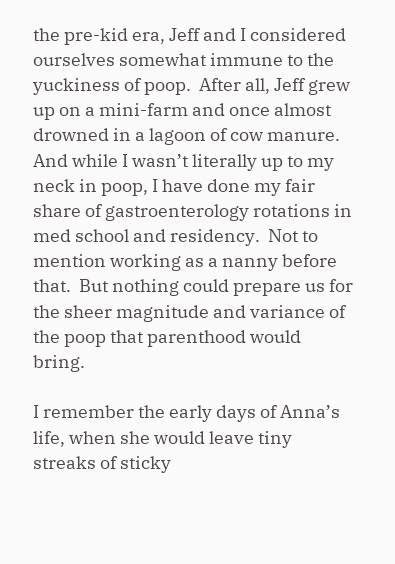the pre-kid era, Jeff and I considered ourselves somewhat immune to the yuckiness of poop.  After all, Jeff grew up on a mini-farm and once almost drowned in a lagoon of cow manure.  And while I wasn’t literally up to my neck in poop, I have done my fair share of gastroenterology rotations in med school and residency.  Not to mention working as a nanny before that.  But nothing could prepare us for the sheer magnitude and variance of the poop that parenthood would bring.

I remember the early days of Anna’s life, when she would leave tiny streaks of sticky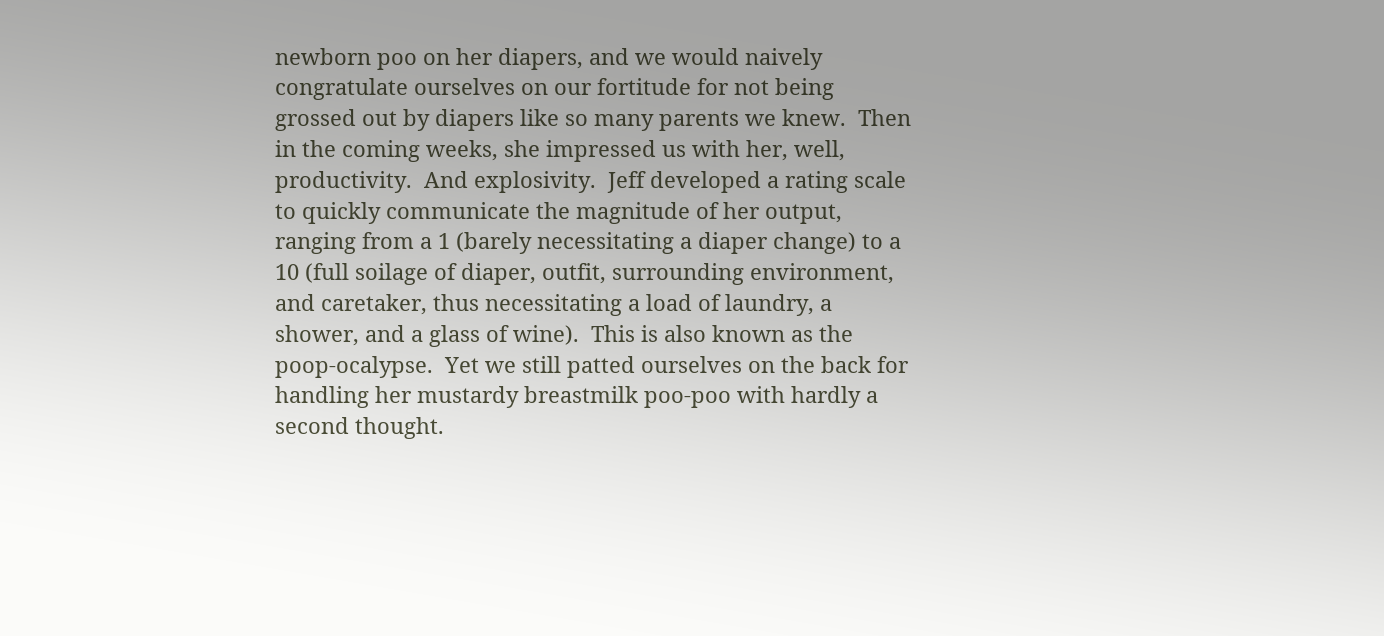newborn poo on her diapers, and we would naively congratulate ourselves on our fortitude for not being grossed out by diapers like so many parents we knew.  Then in the coming weeks, she impressed us with her, well, productivity.  And explosivity.  Jeff developed a rating scale to quickly communicate the magnitude of her output, ranging from a 1 (barely necessitating a diaper change) to a 10 (full soilage of diaper, outfit, surrounding environment, and caretaker, thus necessitating a load of laundry, a shower, and a glass of wine).  This is also known as the poop-ocalypse.  Yet we still patted ourselves on the back for handling her mustardy breastmilk poo-poo with hardly a second thought.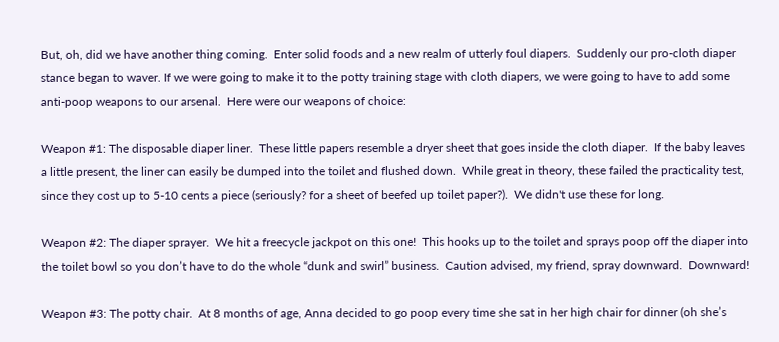But, oh, did we have another thing coming.  Enter solid foods and a new realm of utterly foul diapers.  Suddenly our pro-cloth diaper stance began to waver. If we were going to make it to the potty training stage with cloth diapers, we were going to have to add some anti-poop weapons to our arsenal.  Here were our weapons of choice:

Weapon #1: The disposable diaper liner.  These little papers resemble a dryer sheet that goes inside the cloth diaper.  If the baby leaves a little present, the liner can easily be dumped into the toilet and flushed down.  While great in theory, these failed the practicality test, since they cost up to 5-10 cents a piece (seriously? for a sheet of beefed up toilet paper?).  We didn't use these for long.

Weapon #2: The diaper sprayer.  We hit a freecycle jackpot on this one!  This hooks up to the toilet and sprays poop off the diaper into the toilet bowl so you don’t have to do the whole “dunk and swirl” business.  Caution advised, my friend, spray downward.  Downward!

Weapon #3: The potty chair.  At 8 months of age, Anna decided to go poop every time she sat in her high chair for dinner (oh she’s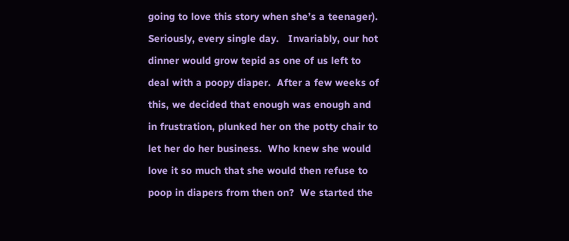going to love this story when she’s a teenager).  Seriously, every single day.   Invariably, our hot dinner would grow tepid as one of us left to deal with a poopy diaper.  After a few weeks of this, we decided that enough was enough and in frustration, plunked her on the potty chair to let her do her business.  Who knew she would love it so much that she would then refuse to poop in diapers from then on?  We started the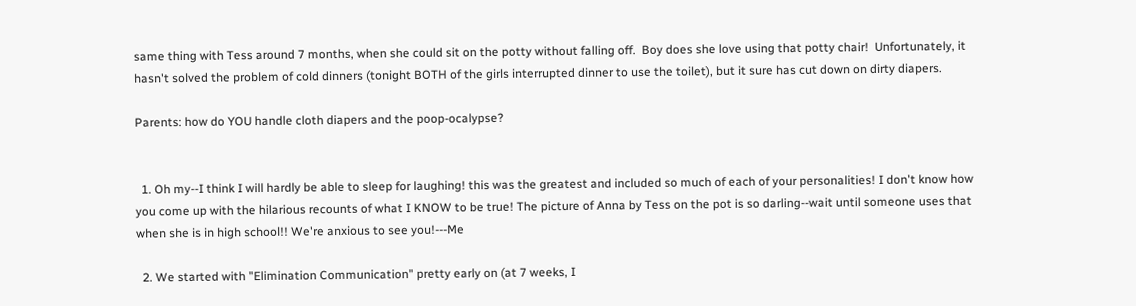same thing with Tess around 7 months, when she could sit on the potty without falling off.  Boy does she love using that potty chair!  Unfortunately, it hasn't solved the problem of cold dinners (tonight BOTH of the girls interrupted dinner to use the toilet), but it sure has cut down on dirty diapers.

Parents: how do YOU handle cloth diapers and the poop-ocalypse?


  1. Oh my--I think I will hardly be able to sleep for laughing! this was the greatest and included so much of each of your personalities! I don't know how you come up with the hilarious recounts of what I KNOW to be true! The picture of Anna by Tess on the pot is so darling--wait until someone uses that when she is in high school!! We're anxious to see you!---Me

  2. We started with "Elimination Communication" pretty early on (at 7 weeks, I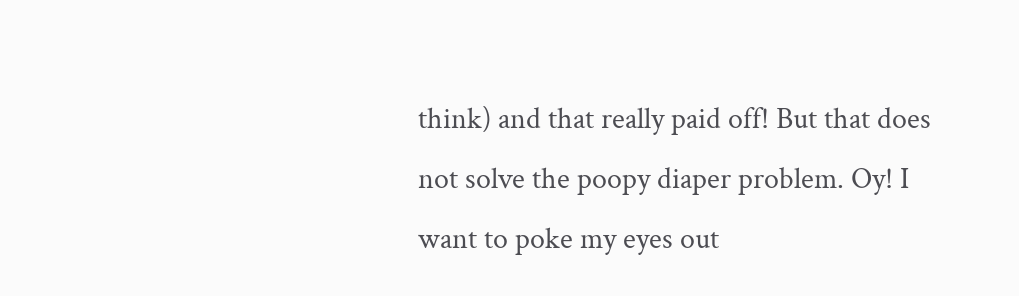think) and that really paid off! But that does not solve the poopy diaper problem. Oy! I want to poke my eyes out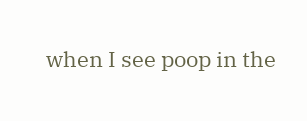when I see poop in the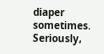diaper sometimes. Seriously,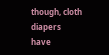though, cloth diapers have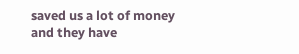saved us a lot of money and they have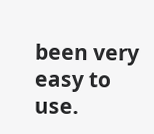been very easy to use.